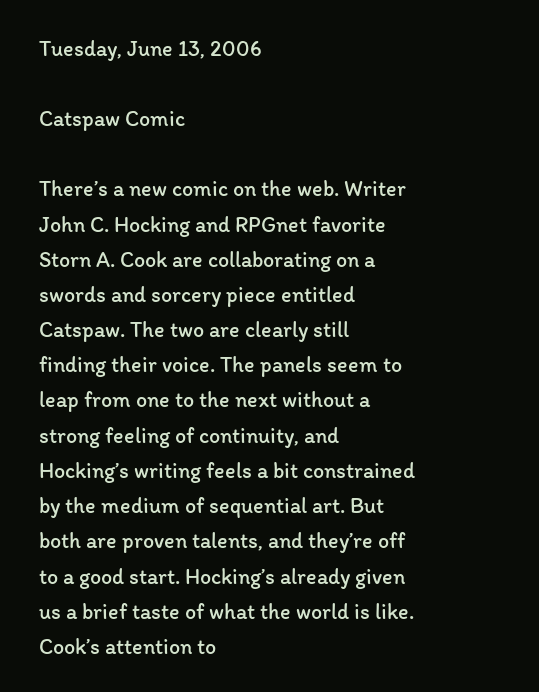Tuesday, June 13, 2006

Catspaw Comic

There’s a new comic on the web. Writer John C. Hocking and RPGnet favorite Storn A. Cook are collaborating on a swords and sorcery piece entitled Catspaw. The two are clearly still finding their voice. The panels seem to leap from one to the next without a strong feeling of continuity, and Hocking’s writing feels a bit constrained by the medium of sequential art. But both are proven talents, and they’re off to a good start. Hocking’s already given us a brief taste of what the world is like. Cook’s attention to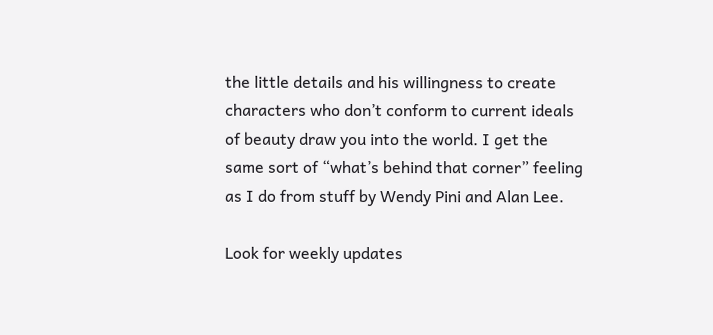the little details and his willingness to create characters who don’t conform to current ideals of beauty draw you into the world. I get the same sort of “what’s behind that corner” feeling as I do from stuff by Wendy Pini and Alan Lee.

Look for weekly updates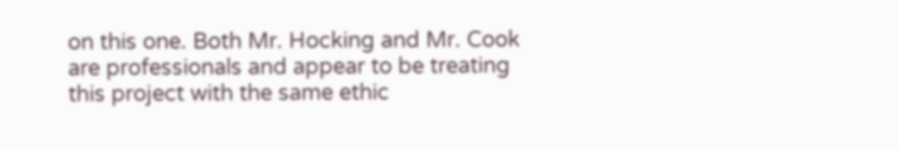on this one. Both Mr. Hocking and Mr. Cook are professionals and appear to be treating this project with the same ethic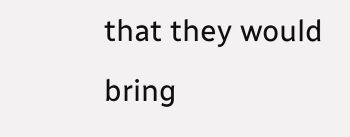that they would bring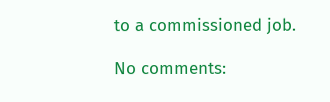to a commissioned job.

No comments: